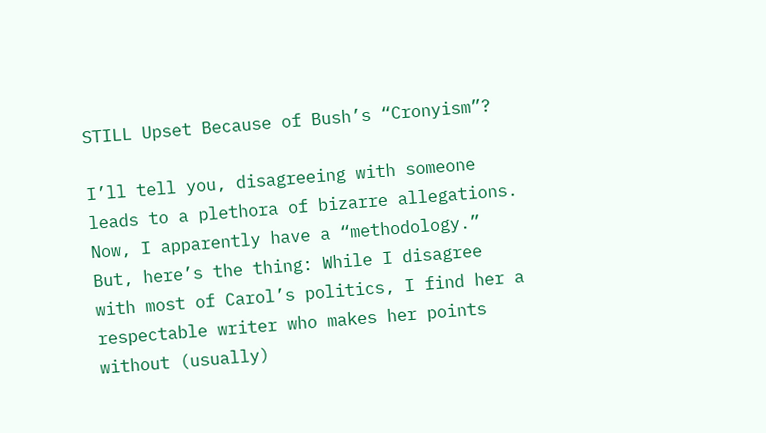STILL Upset Because of Bush’s “Cronyism”?

I’ll tell you, disagreeing with someone leads to a plethora of bizarre allegations. Now, I apparently have a “methodology.” But, here’s the thing: While I disagree with most of Carol’s politics, I find her a respectable writer who makes her points without (usually)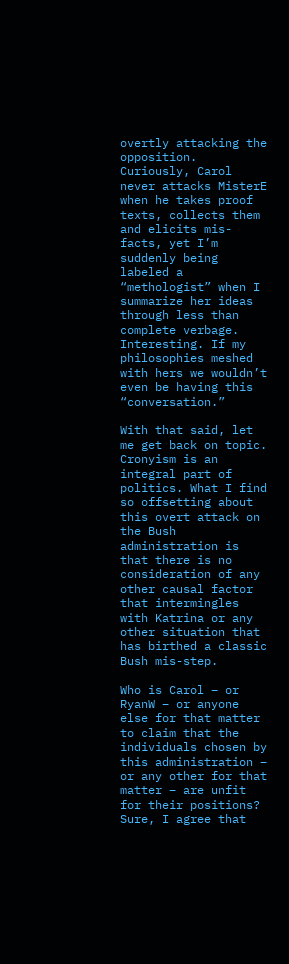overtly attacking the opposition. Curiously, Carol never attacks MisterE when he takes proof texts, collects them and elicits mis-facts, yet I’m suddenly being labeled a “methologist” when I summarize her ideas through less than complete verbage. Interesting. If my philosophies meshed with hers we wouldn’t even be having this “conversation.”

With that said, let me get back on topic. Cronyism is an integral part of politics. What I find so offsetting about this overt attack on the Bush administration is that there is no consideration of any other causal factor that intermingles with Katrina or any other situation that has birthed a classic Bush mis-step.

Who is Carol – or RyanW – or anyone else for that matter to claim that the individuals chosen by this administration – or any other for that matter – are unfit for their positions? Sure, I agree that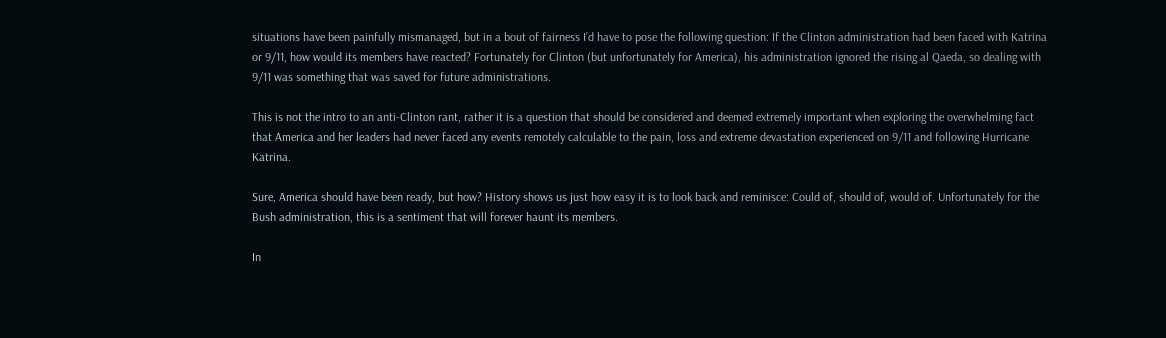situations have been painfully mismanaged, but in a bout of fairness I’d have to pose the following question: If the Clinton administration had been faced with Katrina or 9/11, how would its members have reacted? Fortunately for Clinton (but unfortunately for America), his administration ignored the rising al Qaeda, so dealing with 9/11 was something that was saved for future administrations.

This is not the intro to an anti-Clinton rant, rather it is a question that should be considered and deemed extremely important when exploring the overwhelming fact that America and her leaders had never faced any events remotely calculable to the pain, loss and extreme devastation experienced on 9/11 and following Hurricane Katrina.

Sure, America should have been ready, but how? History shows us just how easy it is to look back and reminisce: Could of, should of, would of. Unfortunately for the Bush administration, this is a sentiment that will forever haunt its members.

In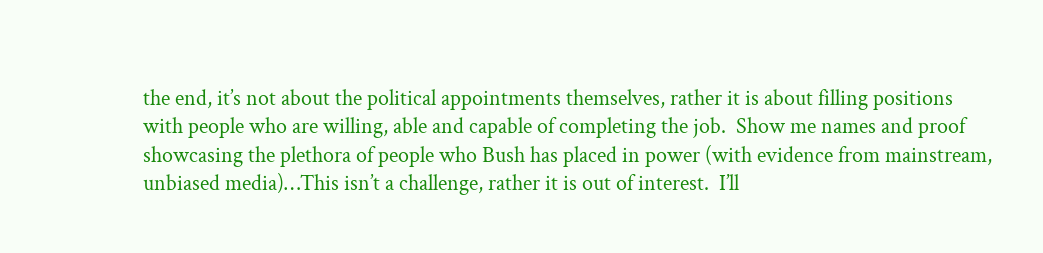the end, it’s not about the political appointments themselves, rather it is about filling positions with people who are willing, able and capable of completing the job.  Show me names and proof showcasing the plethora of people who Bush has placed in power (with evidence from mainstream, unbiased media)…This isn’t a challenge, rather it is out of interest.  I’ll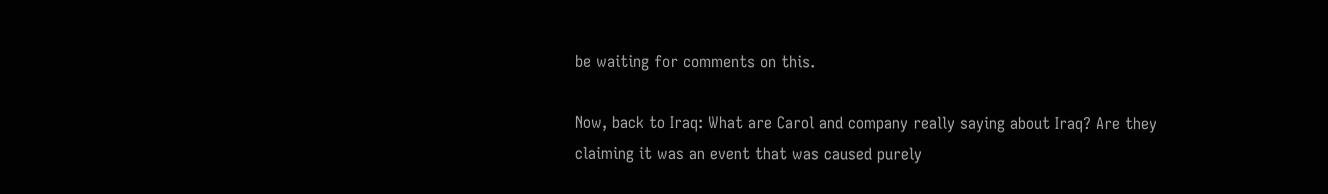be waiting for comments on this.

Now, back to Iraq: What are Carol and company really saying about Iraq? Are they claiming it was an event that was caused purely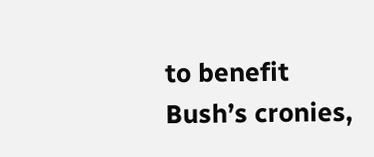to benefit Bush’s cronies,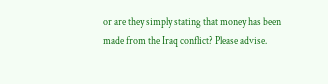or are they simply stating that money has been made from the Iraq conflict? Please advise.